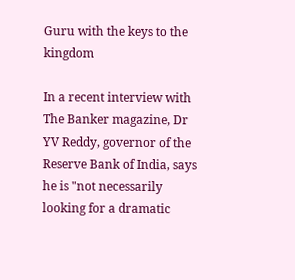Guru with the keys to the kingdom

In a recent interview with The Banker magazine, Dr YV Reddy, governor of the Reserve Bank of India, says he is "not necessarily looking for a dramatic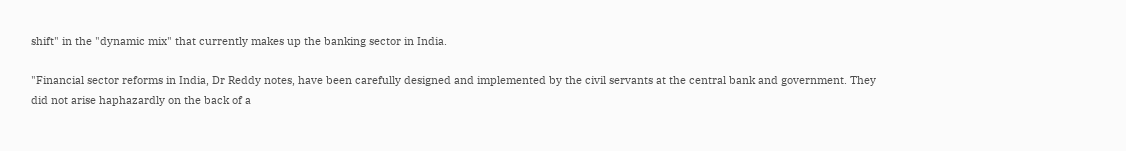shift" in the "dynamic mix" that currently makes up the banking sector in India.

"Financial sector reforms in India, Dr Reddy notes, have been carefully designed and implemented by the civil servants at the central bank and government. They did not arise haphazardly on the back of a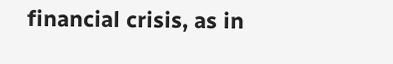financial crisis, as in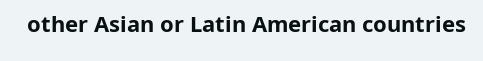other Asian or Latin American countries